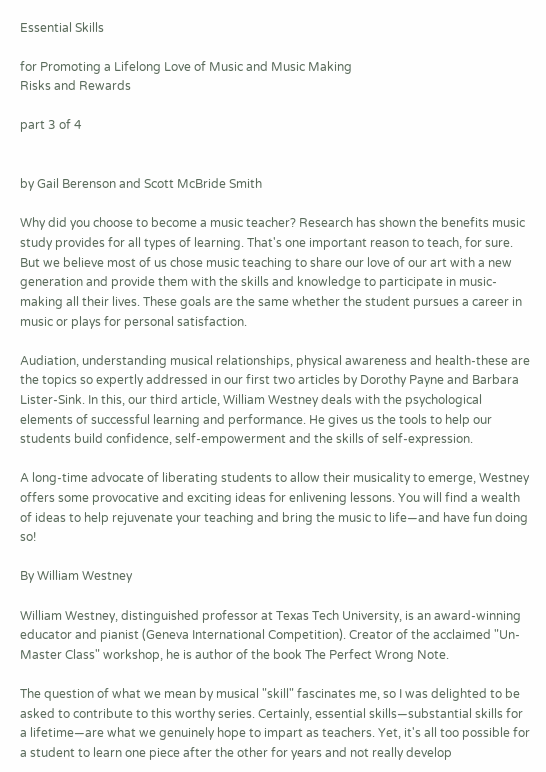Essential Skills

for Promoting a Lifelong Love of Music and Music Making
Risks and Rewards

part 3 of 4


by Gail Berenson and Scott McBride Smith

Why did you choose to become a music teacher? Research has shown the benefits music study provides for all types of learning. That's one important reason to teach, for sure. But we believe most of us chose music teaching to share our love of our art with a new generation and provide them with the skills and knowledge to participate in music-making all their lives. These goals are the same whether the student pursues a career in music or plays for personal satisfaction.

Audiation, understanding musical relationships, physical awareness and health-these are the topics so expertly addressed in our first two articles by Dorothy Payne and Barbara Lister-Sink. In this, our third article, William Westney deals with the psychological elements of successful learning and performance. He gives us the tools to help our students build confidence, self-empowerment and the skills of self-expression.

A long-time advocate of liberating students to allow their musicality to emerge, Westney offers some provocative and exciting ideas for enlivening lessons. You will find a wealth of ideas to help rejuvenate your teaching and bring the music to life—and have fun doing so!

By William Westney

William Westney, distinguished professor at Texas Tech University, is an award-winning educator and pianist (Geneva International Competition). Creator of the acclaimed "Un-Master Class" workshop, he is author of the book The Perfect Wrong Note.

The question of what we mean by musical "skill" fascinates me, so I was delighted to be asked to contribute to this worthy series. Certainly, essential skills—substantial skills for a lifetime—are what we genuinely hope to impart as teachers. Yet, it's all too possible for a student to learn one piece after the other for years and not really develop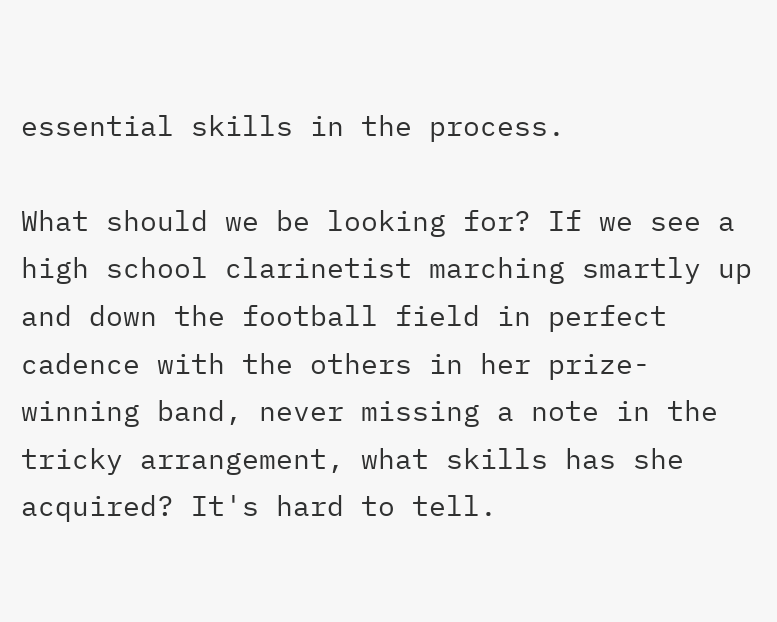essential skills in the process.

What should we be looking for? If we see a high school clarinetist marching smartly up and down the football field in perfect cadence with the others in her prize-winning band, never missing a note in the tricky arrangement, what skills has she acquired? It's hard to tell.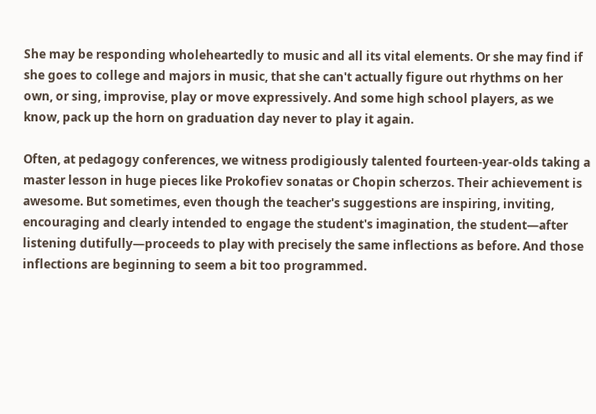She may be responding wholeheartedly to music and all its vital elements. Or she may find if she goes to college and majors in music, that she can't actually figure out rhythms on her own, or sing, improvise, play or move expressively. And some high school players, as we know, pack up the horn on graduation day never to play it again.

Often, at pedagogy conferences, we witness prodigiously talented fourteen-year-olds taking a master lesson in huge pieces like Prokofiev sonatas or Chopin scherzos. Their achievement is awesome. But sometimes, even though the teacher's suggestions are inspiring, inviting, encouraging and clearly intended to engage the student's imagination, the student—after listening dutifully—proceeds to play with precisely the same inflections as before. And those inflections are beginning to seem a bit too programmed.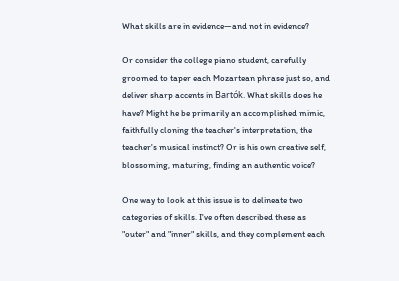What skills are in evidence—and not in evidence?

Or consider the college piano student, carefully groomed to taper each Mozartean phrase just so, and deliver sharp accents in Bartók. What skills does he have? Might he be primarily an accomplished mimic, faithfully cloning the teacher's interpretation, the teacher's musical instinct? Or is his own creative self, blossoming, maturing, finding an authentic voice?

One way to look at this issue is to delineate two categories of skills. I've often described these as "outer" and "inner" skills, and they complement each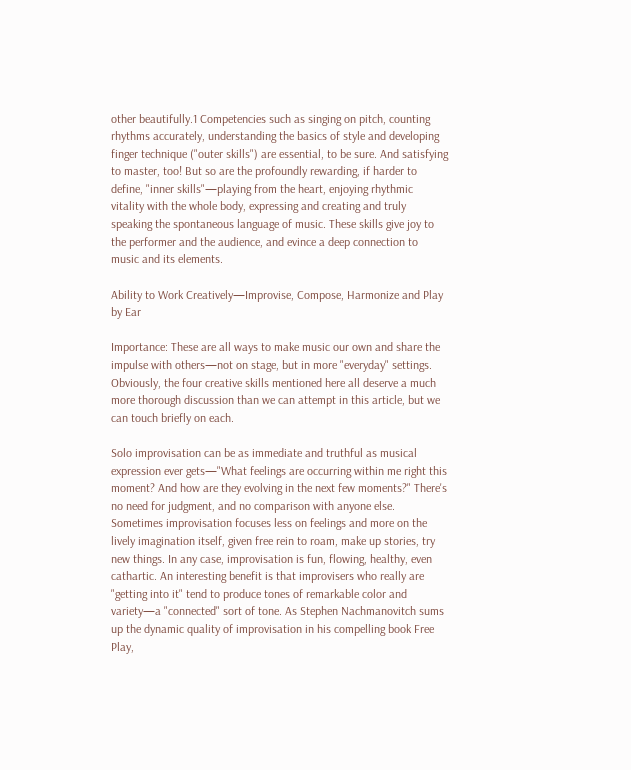other beautifully.1 Competencies such as singing on pitch, counting rhythms accurately, understanding the basics of style and developing finger technique ("outer skills") are essential, to be sure. And satisfying to master, too! But so are the profoundly rewarding, if harder to define, "inner skills"—playing from the heart, enjoying rhythmic vitality with the whole body, expressing and creating and truly speaking the spontaneous language of music. These skills give joy to the performer and the audience, and evince a deep connection to music and its elements.

Ability to Work Creatively—Improvise, Compose, Harmonize and Play by Ear

Importance: These are all ways to make music our own and share the impulse with others—not on stage, but in more "everyday" settings. Obviously, the four creative skills mentioned here all deserve a much more thorough discussion than we can attempt in this article, but we can touch briefly on each.

Solo improvisation can be as immediate and truthful as musical expression ever gets—"What feelings are occurring within me right this moment? And how are they evolving in the next few moments?" There's no need for judgment, and no comparison with anyone else. Sometimes improvisation focuses less on feelings and more on the lively imagination itself, given free rein to roam, make up stories, try new things. In any case, improvisation is fun, flowing, healthy, even cathartic. An interesting benefit is that improvisers who really are "getting into it" tend to produce tones of remarkable color and variety—a "connected" sort of tone. As Stephen Nachmanovitch sums up the dynamic quality of improvisation in his compelling book Free Play,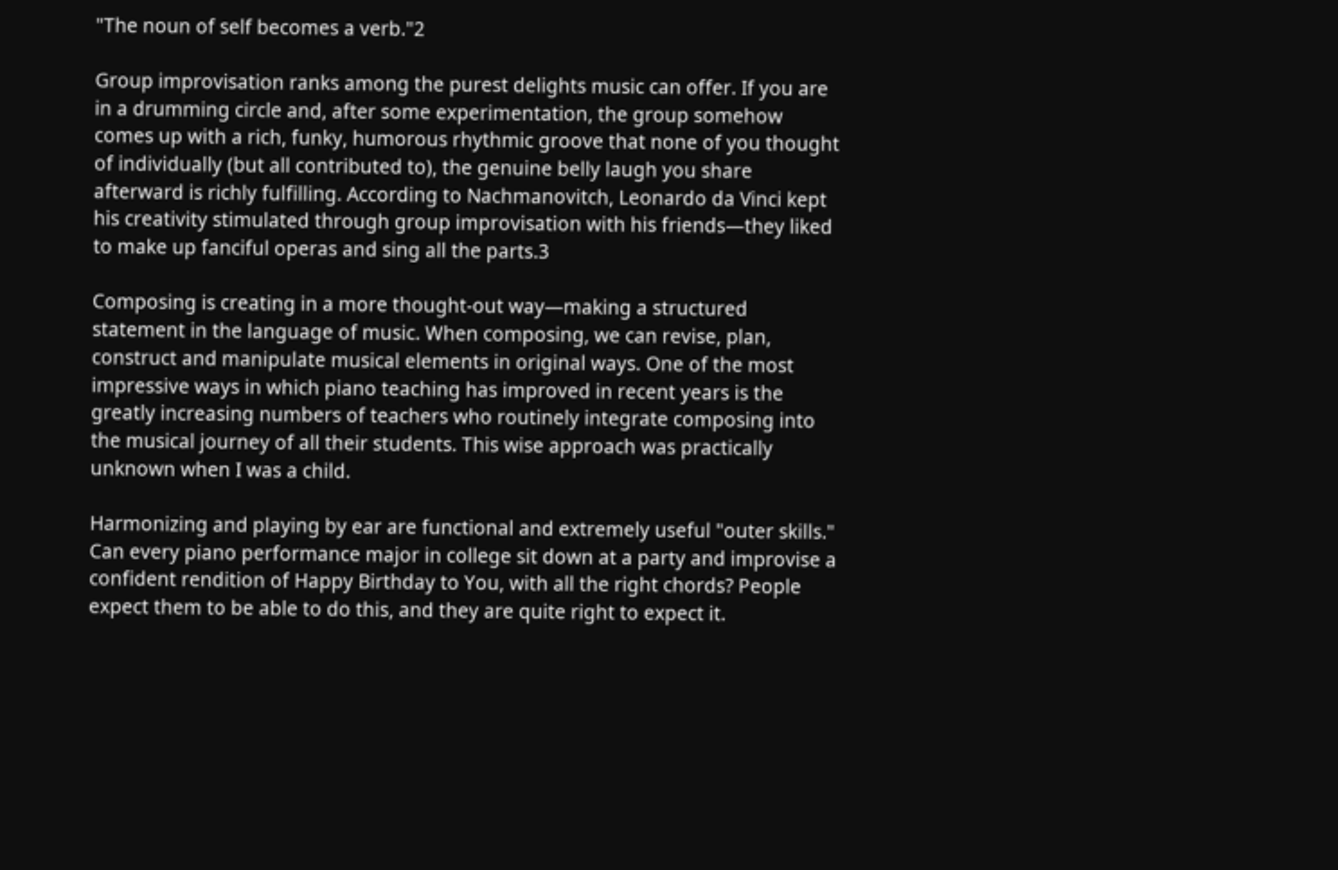"The noun of self becomes a verb."2

Group improvisation ranks among the purest delights music can offer. If you are in a drumming circle and, after some experimentation, the group somehow comes up with a rich, funky, humorous rhythmic groove that none of you thought of individually (but all contributed to), the genuine belly laugh you share afterward is richly fulfilling. According to Nachmanovitch, Leonardo da Vinci kept his creativity stimulated through group improvisation with his friends—they liked to make up fanciful operas and sing all the parts.3

Composing is creating in a more thought-out way—making a structured statement in the language of music. When composing, we can revise, plan, construct and manipulate musical elements in original ways. One of the most impressive ways in which piano teaching has improved in recent years is the greatly increasing numbers of teachers who routinely integrate composing into the musical journey of all their students. This wise approach was practically unknown when I was a child.

Harmonizing and playing by ear are functional and extremely useful "outer skills." Can every piano performance major in college sit down at a party and improvise a confident rendition of Happy Birthday to You, with all the right chords? People expect them to be able to do this, and they are quite right to expect it.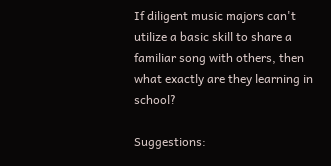If diligent music majors can't utilize a basic skill to share a familiar song with others, then what exactly are they learning in school?

Suggestions: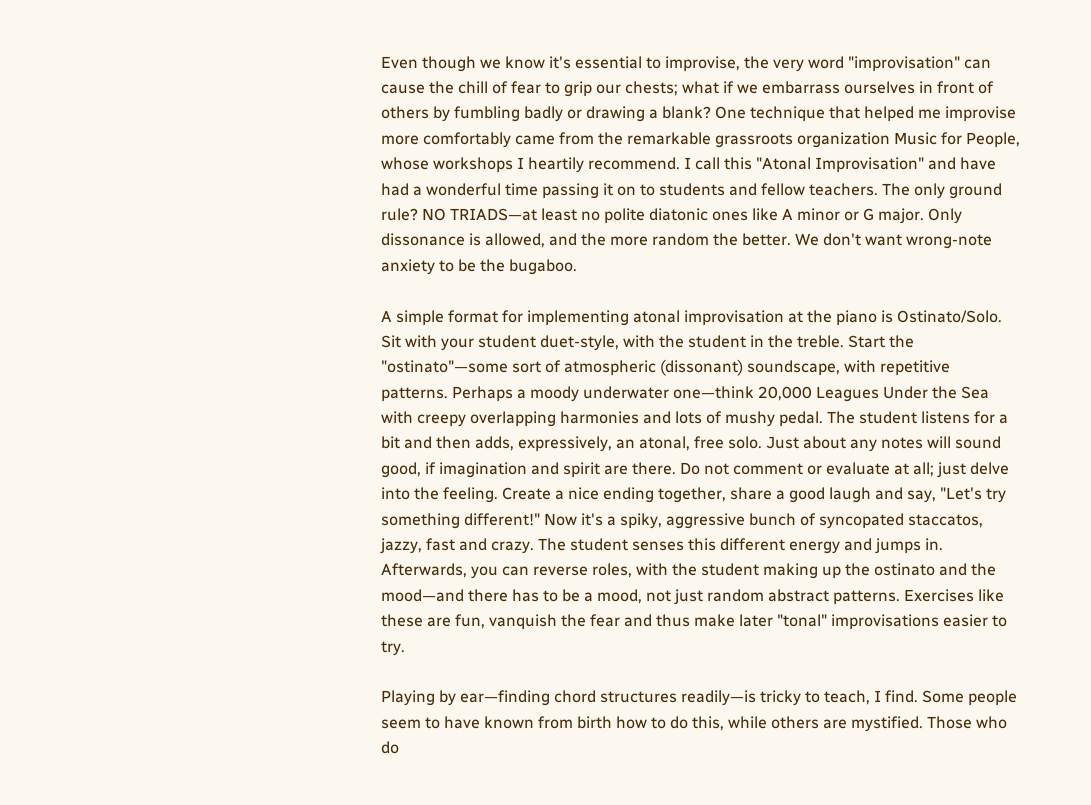Even though we know it's essential to improvise, the very word "improvisation" can cause the chill of fear to grip our chests; what if we embarrass ourselves in front of others by fumbling badly or drawing a blank? One technique that helped me improvise more comfortably came from the remarkable grassroots organization Music for People, whose workshops I heartily recommend. I call this "Atonal Improvisation" and have had a wonderful time passing it on to students and fellow teachers. The only ground rule? NO TRIADS—at least no polite diatonic ones like A minor or G major. Only dissonance is allowed, and the more random the better. We don't want wrong-note anxiety to be the bugaboo.

A simple format for implementing atonal improvisation at the piano is Ostinato/Solo. Sit with your student duet-style, with the student in the treble. Start the "ostinato"—some sort of atmospheric (dissonant) soundscape, with repetitive patterns. Perhaps a moody underwater one—think 20,000 Leagues Under the Sea with creepy overlapping harmonies and lots of mushy pedal. The student listens for a bit and then adds, expressively, an atonal, free solo. Just about any notes will sound good, if imagination and spirit are there. Do not comment or evaluate at all; just delve into the feeling. Create a nice ending together, share a good laugh and say, "Let's try something different!" Now it's a spiky, aggressive bunch of syncopated staccatos, jazzy, fast and crazy. The student senses this different energy and jumps in. Afterwards, you can reverse roles, with the student making up the ostinato and the mood—and there has to be a mood, not just random abstract patterns. Exercises like these are fun, vanquish the fear and thus make later "tonal" improvisations easier to try.

Playing by ear—finding chord structures readily—is tricky to teach, I find. Some people seem to have known from birth how to do this, while others are mystified. Those who do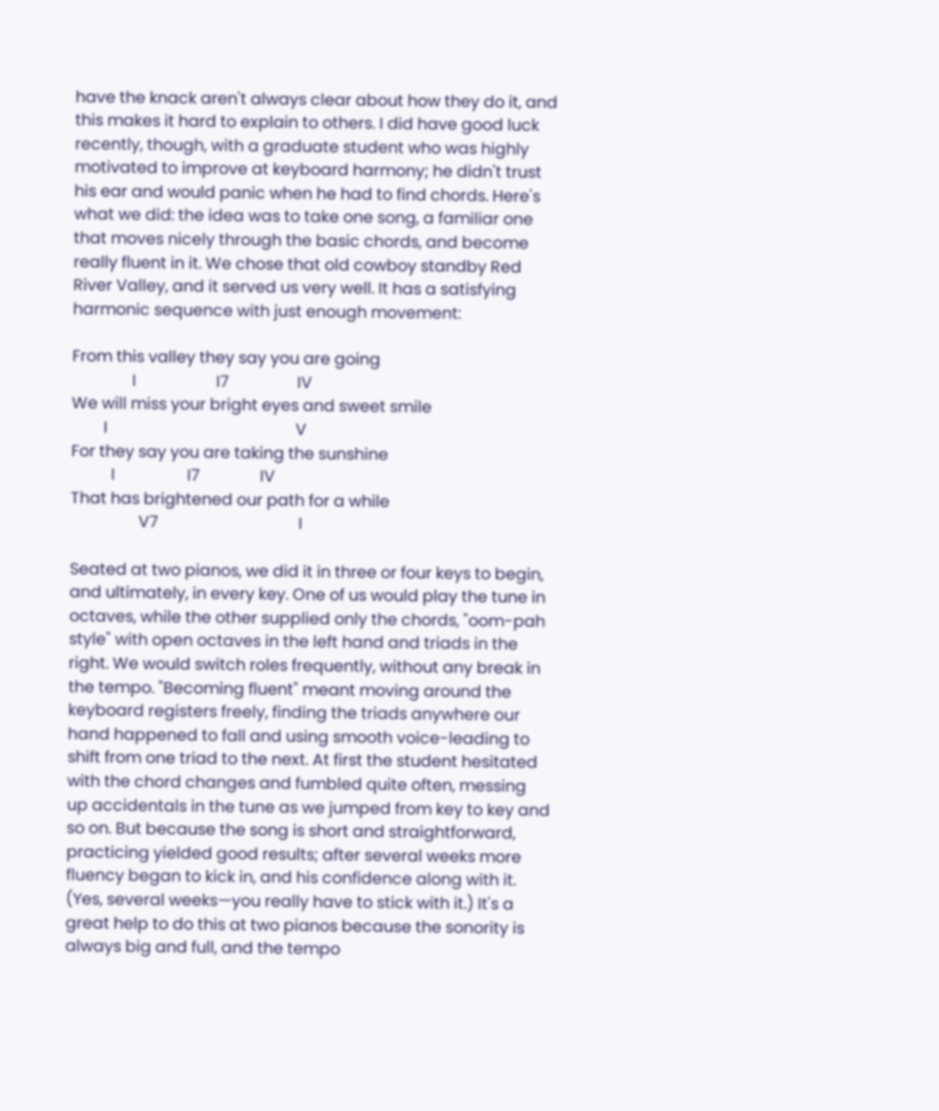have the knack aren't always clear about how they do it, and this makes it hard to explain to others. I did have good luck recently, though, with a graduate student who was highly motivated to improve at keyboard harmony; he didn't trust his ear and would panic when he had to find chords. Here's what we did: the idea was to take one song, a familiar one that moves nicely through the basic chords, and become really fluent in it. We chose that old cowboy standby Red River Valley, and it served us very well. It has a satisfying harmonic sequence with just enough movement:

From this valley they say you are going
               I                    I7                 IV
We will miss your bright eyes and sweet smile
        I                                               V
For they say you are taking the sunshine
          I                  I7               IV
That has brightened our path for a while
                 V7                                   I

Seated at two pianos, we did it in three or four keys to begin, and ultimately, in every key. One of us would play the tune in octaves, while the other supplied only the chords, "oom-pah style" with open octaves in the left hand and triads in the right. We would switch roles frequently, without any break in the tempo. "Becoming fluent" meant moving around the keyboard registers freely, finding the triads anywhere our hand happened to fall and using smooth voice-leading to shift from one triad to the next. At first the student hesitated with the chord changes and fumbled quite often, messing up accidentals in the tune as we jumped from key to key and so on. But because the song is short and straightforward, practicing yielded good results; after several weeks more fluency began to kick in, and his confidence along with it. (Yes, several weeks—you really have to stick with it.) It's a great help to do this at two pianos because the sonority is always big and full, and the tempo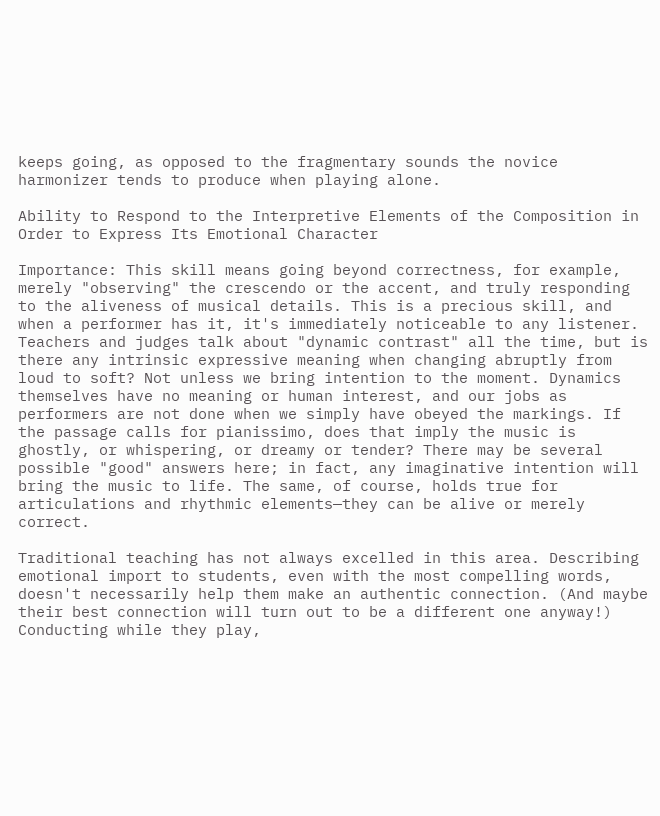keeps going, as opposed to the fragmentary sounds the novice harmonizer tends to produce when playing alone.

Ability to Respond to the Interpretive Elements of the Composition in Order to Express Its Emotional Character

Importance: This skill means going beyond correctness, for example, merely "observing" the crescendo or the accent, and truly responding to the aliveness of musical details. This is a precious skill, and when a performer has it, it's immediately noticeable to any listener. Teachers and judges talk about "dynamic contrast" all the time, but is there any intrinsic expressive meaning when changing abruptly from loud to soft? Not unless we bring intention to the moment. Dynamics themselves have no meaning or human interest, and our jobs as performers are not done when we simply have obeyed the markings. If the passage calls for pianissimo, does that imply the music is ghostly, or whispering, or dreamy or tender? There may be several possible "good" answers here; in fact, any imaginative intention will bring the music to life. The same, of course, holds true for articulations and rhythmic elements—they can be alive or merely correct.

Traditional teaching has not always excelled in this area. Describing emotional import to students, even with the most compelling words, doesn't necessarily help them make an authentic connection. (And maybe their best connection will turn out to be a different one anyway!) Conducting while they play,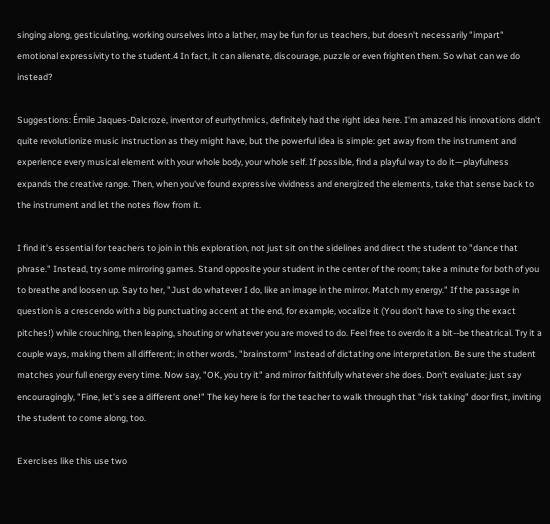singing along, gesticulating, working ourselves into a lather, may be fun for us teachers, but doesn't necessarily "impart" emotional expressivity to the student.4 In fact, it can alienate, discourage, puzzle or even frighten them. So what can we do instead?

Suggestions: Émile Jaques-Dalcroze, inventor of eurhythmics, definitely had the right idea here. I'm amazed his innovations didn't quite revolutionize music instruction as they might have, but the powerful idea is simple: get away from the instrument and experience every musical element with your whole body, your whole self. If possible, find a playful way to do it—playfulness expands the creative range. Then, when you've found expressive vividness and energized the elements, take that sense back to the instrument and let the notes flow from it.

I find it's essential for teachers to join in this exploration, not just sit on the sidelines and direct the student to "dance that phrase." Instead, try some mirroring games. Stand opposite your student in the center of the room; take a minute for both of you to breathe and loosen up. Say to her, "Just do whatever I do, like an image in the mirror. Match my energy." If the passage in question is a crescendo with a big punctuating accent at the end, for example, vocalize it (You don't have to sing the exact pitches!) while crouching, then leaping, shouting or whatever you are moved to do. Feel free to overdo it a bit--be theatrical. Try it a couple ways, making them all different; in other words, "brainstorm" instead of dictating one interpretation. Be sure the student matches your full energy every time. Now say, "OK, you try it" and mirror faithfully whatever she does. Don't evaluate; just say encouragingly, "Fine, let's see a different one!" The key here is for the teacher to walk through that "risk taking" door first, inviting the student to come along, too.

Exercises like this use two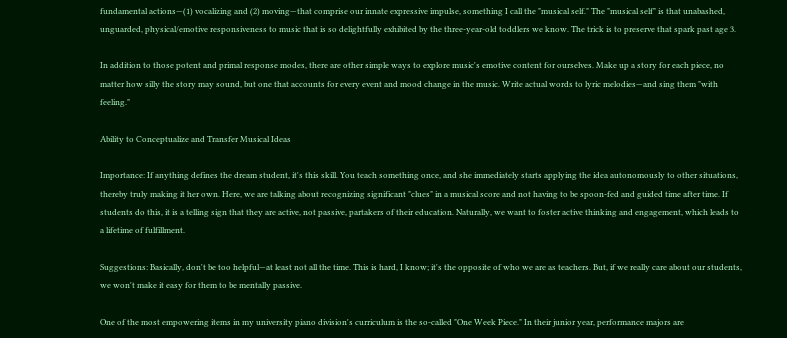fundamental actions—(1) vocalizing and (2) moving—that comprise our innate expressive impulse, something I call the "musical self." The "musical self" is that unabashed, unguarded, physical/emotive responsiveness to music that is so delightfully exhibited by the three-year-old toddlers we know. The trick is to preserve that spark past age 3.

In addition to those potent and primal response modes, there are other simple ways to explore music's emotive content for ourselves. Make up a story for each piece, no matter how silly the story may sound, but one that accounts for every event and mood change in the music. Write actual words to lyric melodies—and sing them "with feeling."

Ability to Conceptualize and Transfer Musical Ideas

Importance: If anything defines the dream student, it's this skill. You teach something once, and she immediately starts applying the idea autonomously to other situations, thereby truly making it her own. Here, we are talking about recognizing significant "clues" in a musical score and not having to be spoon-fed and guided time after time. If students do this, it is a telling sign that they are active, not passive, partakers of their education. Naturally, we want to foster active thinking and engagement, which leads to a lifetime of fulfillment.

Suggestions: Basically, don't be too helpful—at least not all the time. This is hard, I know; it's the opposite of who we are as teachers. But, if we really care about our students, we won't make it easy for them to be mentally passive.

One of the most empowering items in my university piano division's curriculum is the so-called "One Week Piece." In their junior year, performance majors are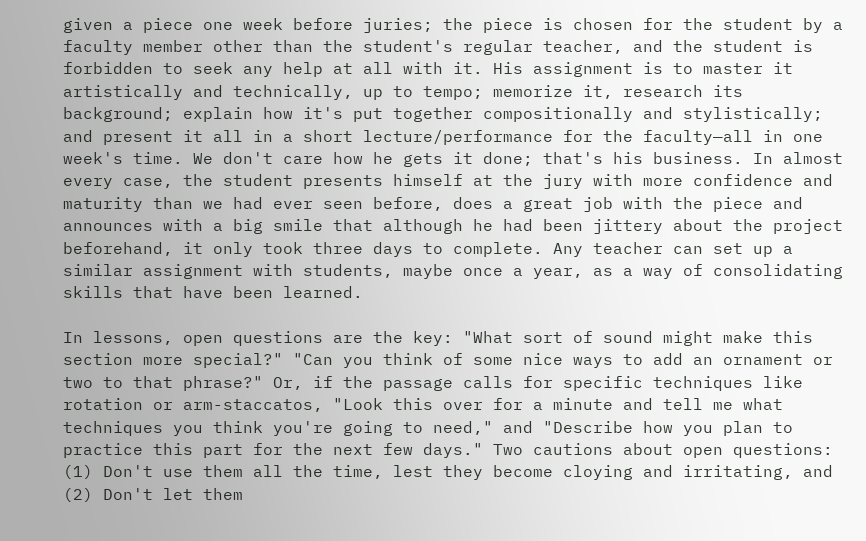given a piece one week before juries; the piece is chosen for the student by a faculty member other than the student's regular teacher, and the student is forbidden to seek any help at all with it. His assignment is to master it artistically and technically, up to tempo; memorize it, research its background; explain how it's put together compositionally and stylistically; and present it all in a short lecture/performance for the faculty—all in one week's time. We don't care how he gets it done; that's his business. In almost every case, the student presents himself at the jury with more confidence and maturity than we had ever seen before, does a great job with the piece and announces with a big smile that although he had been jittery about the project beforehand, it only took three days to complete. Any teacher can set up a similar assignment with students, maybe once a year, as a way of consolidating skills that have been learned.

In lessons, open questions are the key: "What sort of sound might make this section more special?" "Can you think of some nice ways to add an ornament or two to that phrase?" Or, if the passage calls for specific techniques like rotation or arm-staccatos, "Look this over for a minute and tell me what techniques you think you're going to need," and "Describe how you plan to practice this part for the next few days." Two cautions about open questions: (1) Don't use them all the time, lest they become cloying and irritating, and (2) Don't let them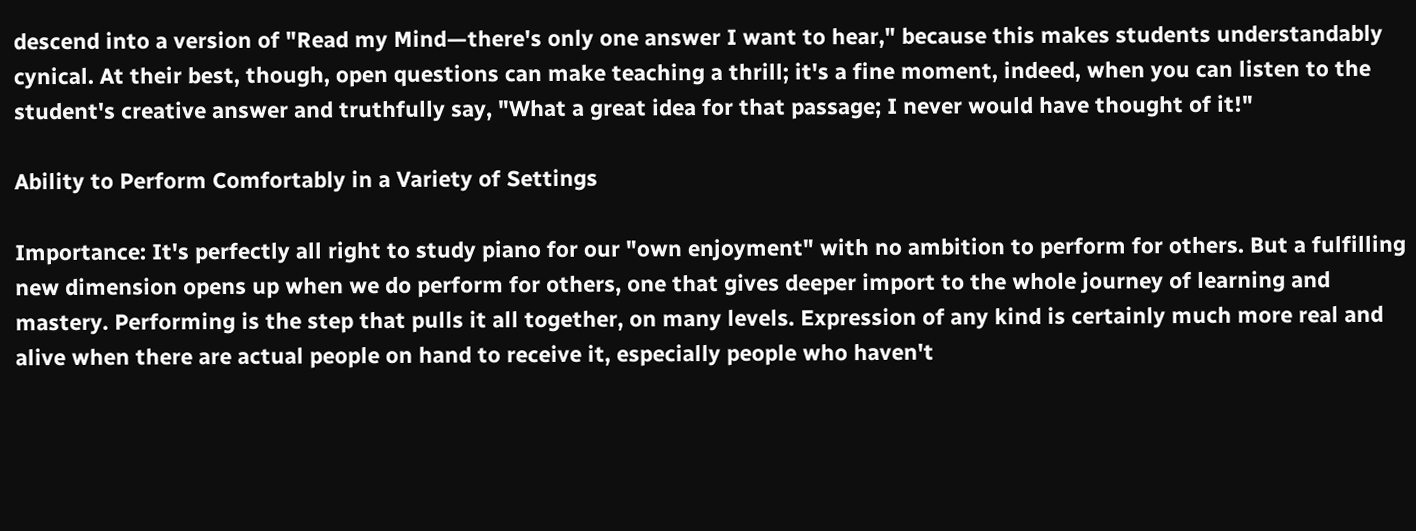descend into a version of "Read my Mind—there's only one answer I want to hear," because this makes students understandably cynical. At their best, though, open questions can make teaching a thrill; it's a fine moment, indeed, when you can listen to the student's creative answer and truthfully say, "What a great idea for that passage; I never would have thought of it!"

Ability to Perform Comfortably in a Variety of Settings

Importance: It's perfectly all right to study piano for our "own enjoyment" with no ambition to perform for others. But a fulfilling new dimension opens up when we do perform for others, one that gives deeper import to the whole journey of learning and mastery. Performing is the step that pulls it all together, on many levels. Expression of any kind is certainly much more real and alive when there are actual people on hand to receive it, especially people who haven't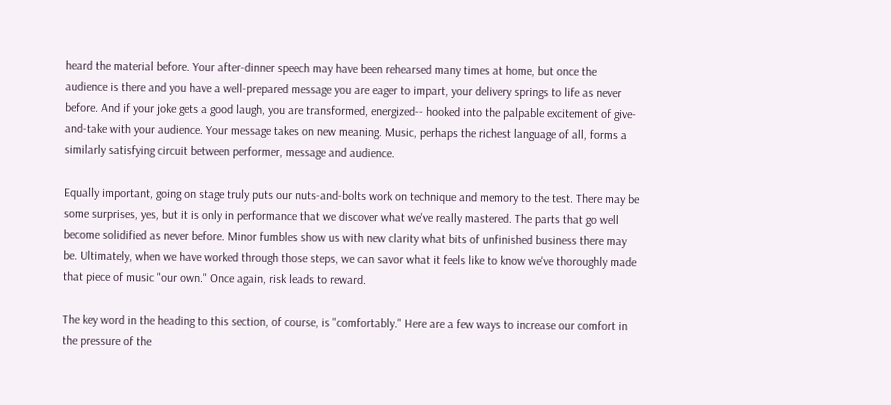heard the material before. Your after-dinner speech may have been rehearsed many times at home, but once the audience is there and you have a well-prepared message you are eager to impart, your delivery springs to life as never before. And if your joke gets a good laugh, you are transformed, energized-- hooked into the palpable excitement of give-and-take with your audience. Your message takes on new meaning. Music, perhaps the richest language of all, forms a similarly satisfying circuit between performer, message and audience.

Equally important, going on stage truly puts our nuts-and-bolts work on technique and memory to the test. There may be some surprises, yes, but it is only in performance that we discover what we've really mastered. The parts that go well become solidified as never before. Minor fumbles show us with new clarity what bits of unfinished business there may be. Ultimately, when we have worked through those steps, we can savor what it feels like to know we've thoroughly made that piece of music "our own." Once again, risk leads to reward.

The key word in the heading to this section, of course, is "comfortably." Here are a few ways to increase our comfort in the pressure of the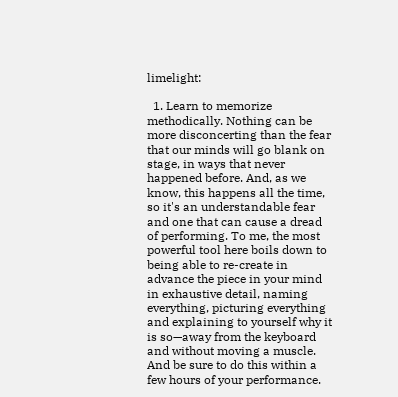limelight:

  1. Learn to memorize methodically. Nothing can be more disconcerting than the fear that our minds will go blank on stage, in ways that never happened before. And, as we know, this happens all the time, so it's an understandable fear and one that can cause a dread of performing. To me, the most powerful tool here boils down to being able to re-create in advance the piece in your mind in exhaustive detail, naming everything, picturing everything and explaining to yourself why it is so—away from the keyboard and without moving a muscle. And be sure to do this within a few hours of your performance.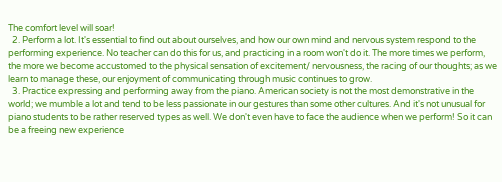The comfort level will soar!
  2. Perform a lot. It's essential to find out about ourselves, and how our own mind and nervous system respond to the performing experience. No teacher can do this for us, and practicing in a room won't do it. The more times we perform, the more we become accustomed to the physical sensation of excitement/ nervousness, the racing of our thoughts; as we learn to manage these, our enjoyment of communicating through music continues to grow.
  3. Practice expressing and performing away from the piano. American society is not the most demonstrative in the world; we mumble a lot and tend to be less passionate in our gestures than some other cultures. And it's not unusual for piano students to be rather reserved types as well. We don't even have to face the audience when we perform! So it can be a freeing new experience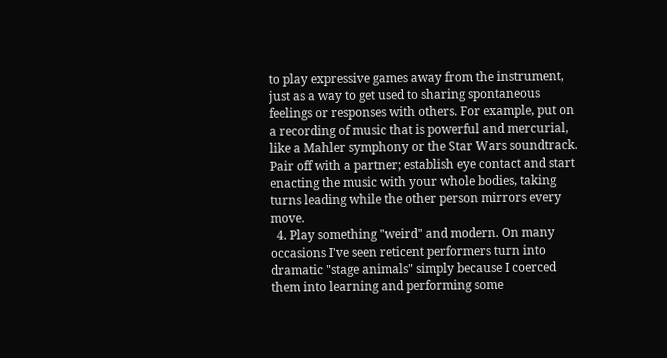to play expressive games away from the instrument, just as a way to get used to sharing spontaneous feelings or responses with others. For example, put on a recording of music that is powerful and mercurial, like a Mahler symphony or the Star Wars soundtrack. Pair off with a partner; establish eye contact and start enacting the music with your whole bodies, taking turns leading while the other person mirrors every move.
  4. Play something "weird" and modern. On many occasions I've seen reticent performers turn into dramatic "stage animals" simply because I coerced them into learning and performing some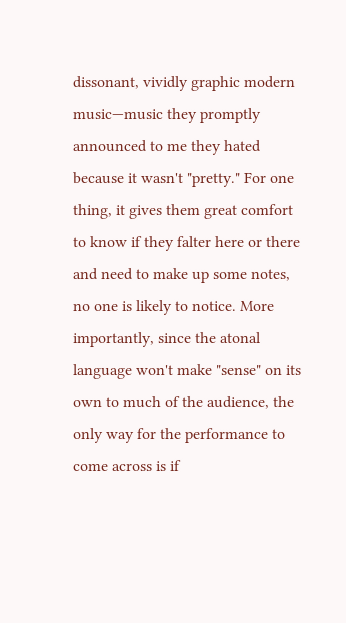dissonant, vividly graphic modern music—music they promptly announced to me they hated because it wasn't "pretty." For one thing, it gives them great comfort to know if they falter here or there and need to make up some notes, no one is likely to notice. More importantly, since the atonal language won't make "sense" on its own to much of the audience, the only way for the performance to come across is if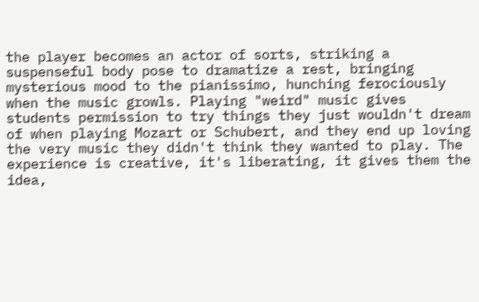the player becomes an actor of sorts, striking a suspenseful body pose to dramatize a rest, bringing mysterious mood to the pianissimo, hunching ferociously when the music growls. Playing "weird" music gives students permission to try things they just wouldn't dream of when playing Mozart or Schubert, and they end up loving the very music they didn't think they wanted to play. The experience is creative, it's liberating, it gives them the idea,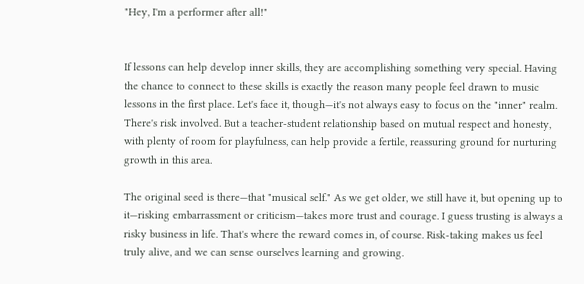"Hey, I'm a performer after all!"


If lessons can help develop inner skills, they are accomplishing something very special. Having the chance to connect to these skills is exactly the reason many people feel drawn to music lessons in the first place. Let's face it, though—it's not always easy to focus on the "inner" realm. There's risk involved. But a teacher-student relationship based on mutual respect and honesty, with plenty of room for playfulness, can help provide a fertile, reassuring ground for nurturing growth in this area.

The original seed is there—that "musical self." As we get older, we still have it, but opening up to it—risking embarrassment or criticism—takes more trust and courage. I guess trusting is always a risky business in life. That's where the reward comes in, of course. Risk-taking makes us feel truly alive, and we can sense ourselves learning and growing.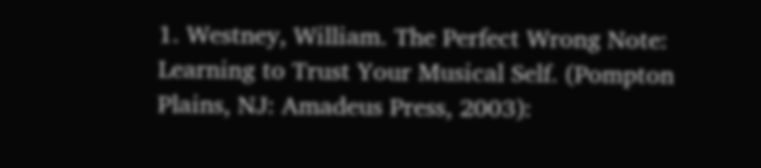1. Westney, William. The Perfect Wrong Note: Learning to Trust Your Musical Self. (Pompton Plains, NJ: Amadeus Press, 2003):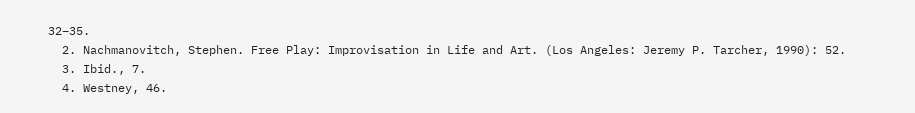32–35.
  2. Nachmanovitch, Stephen. Free Play: Improvisation in Life and Art. (Los Angeles: Jeremy P. Tarcher, 1990): 52.
  3. Ibid., 7.
  4. Westney, 46.